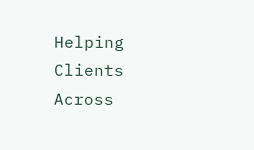Helping Clients Across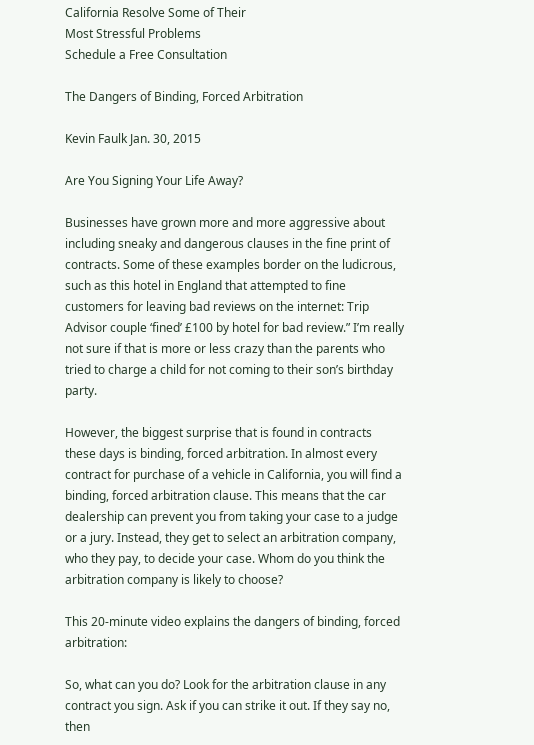California Resolve Some of Their
Most Stressful Problems
Schedule a Free Consultation

The Dangers of Binding, Forced Arbitration

Kevin Faulk Jan. 30, 2015

Are You Signing Your Life Away?

Businesses have grown more and more aggressive about including sneaky and dangerous clauses in the fine print of contracts. Some of these examples border on the ludicrous, such as this hotel in England that attempted to fine customers for leaving bad reviews on the internet: Trip Advisor couple ‘fined’ £100 by hotel for bad review.” I’m really not sure if that is more or less crazy than the parents who tried to charge a child for not coming to their son’s birthday party.

However, the biggest surprise that is found in contracts these days is binding, forced arbitration. In almost every contract for purchase of a vehicle in California, you will find a binding, forced arbitration clause. This means that the car dealership can prevent you from taking your case to a judge or a jury. Instead, they get to select an arbitration company, who they pay, to decide your case. Whom do you think the arbitration company is likely to choose?

This 20-minute video explains the dangers of binding, forced arbitration:

So, what can you do? Look for the arbitration clause in any contract you sign. Ask if you can strike it out. If they say no, then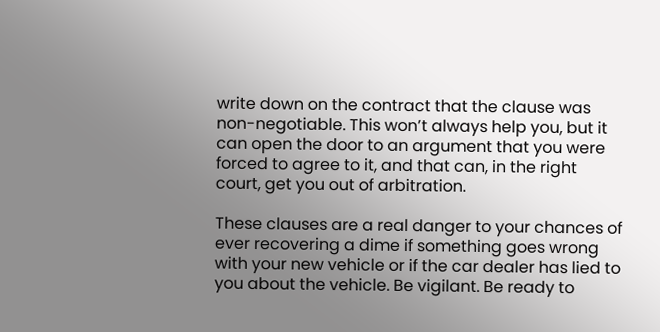write down on the contract that the clause was non-negotiable. This won’t always help you, but it can open the door to an argument that you were forced to agree to it, and that can, in the right court, get you out of arbitration.

These clauses are a real danger to your chances of ever recovering a dime if something goes wrong with your new vehicle or if the car dealer has lied to you about the vehicle. Be vigilant. Be ready to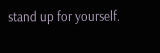stand up for yourself.